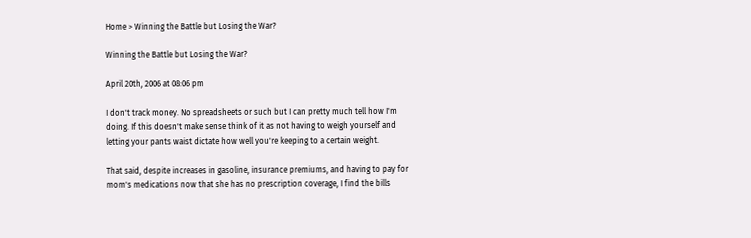Home > Winning the Battle but Losing the War?

Winning the Battle but Losing the War?

April 20th, 2006 at 08:06 pm

I don't track money. No spreadsheets or such but I can pretty much tell how I'm doing. If this doesn't make sense think of it as not having to weigh yourself and letting your pants waist dictate how well you're keeping to a certain weight.

That said, despite increases in gasoline, insurance premiums, and having to pay for mom's medications now that she has no prescription coverage, I find the bills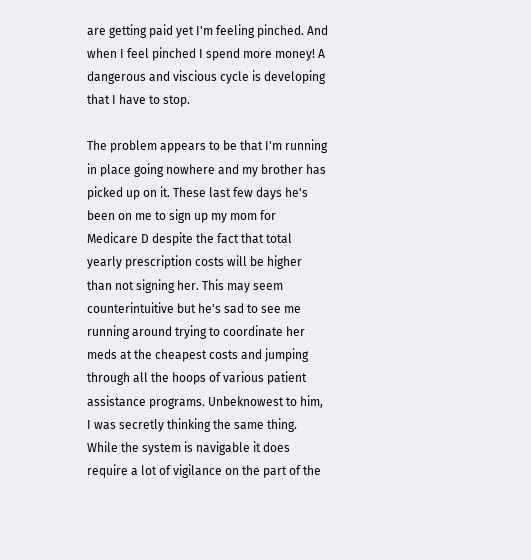are getting paid yet I'm feeling pinched. And when I feel pinched I spend more money! A dangerous and viscious cycle is developing that I have to stop.

The problem appears to be that I'm running in place going nowhere and my brother has picked up on it. These last few days he's been on me to sign up my mom for Medicare D despite the fact that total yearly prescription costs will be higher than not signing her. This may seem counterintuitive but he's sad to see me running around trying to coordinate her meds at the cheapest costs and jumping through all the hoops of various patient assistance programs. Unbeknowest to him, I was secretly thinking the same thing. While the system is navigable it does require a lot of vigilance on the part of the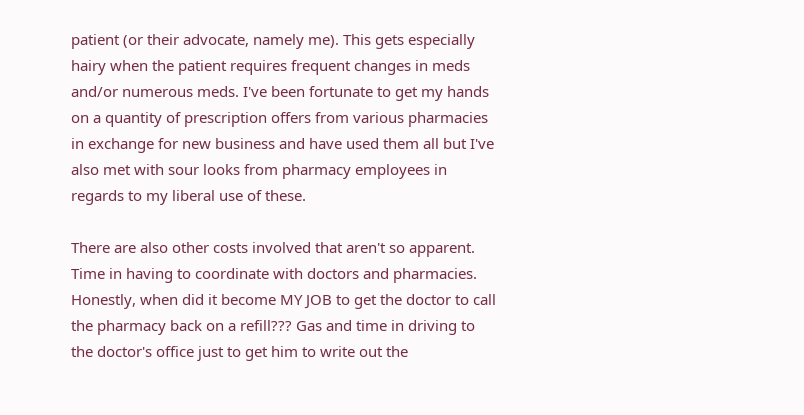patient (or their advocate, namely me). This gets especially hairy when the patient requires frequent changes in meds and/or numerous meds. I've been fortunate to get my hands on a quantity of prescription offers from various pharmacies in exchange for new business and have used them all but I've also met with sour looks from pharmacy employees in regards to my liberal use of these.

There are also other costs involved that aren't so apparent. Time in having to coordinate with doctors and pharmacies. Honestly, when did it become MY JOB to get the doctor to call the pharmacy back on a refill??? Gas and time in driving to the doctor's office just to get him to write out the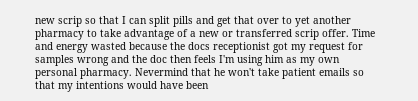new scrip so that I can split pills and get that over to yet another pharmacy to take advantage of a new or transferred scrip offer. Time and energy wasted because the docs receptionist got my request for samples wrong and the doc then feels I'm using him as my own personal pharmacy. Nevermind that he won't take patient emails so that my intentions would have been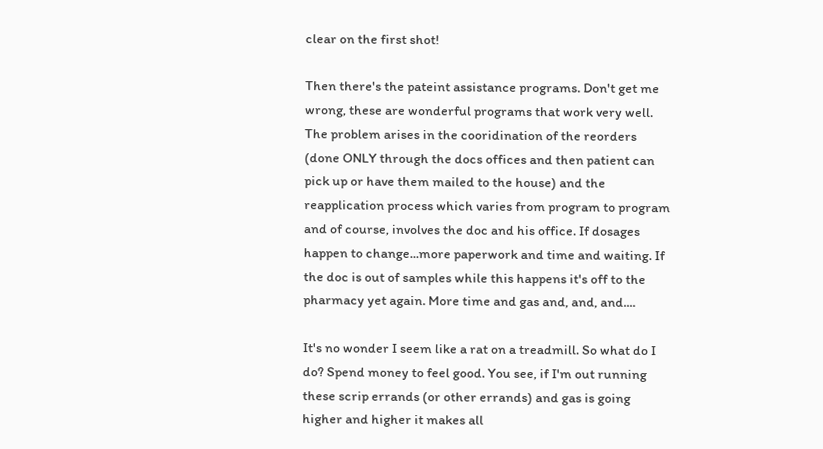clear on the first shot!

Then there's the pateint assistance programs. Don't get me wrong, these are wonderful programs that work very well. The problem arises in the cooridination of the reorders (done ONLY through the docs offices and then patient can pick up or have them mailed to the house) and the reapplication process which varies from program to program and of course, involves the doc and his office. If dosages happen to change...more paperwork and time and waiting. If the doc is out of samples while this happens it's off to the pharmacy yet again. More time and gas and, and, and....

It's no wonder I seem like a rat on a treadmill. So what do I do? Spend money to feel good. You see, if I'm out running these scrip errands (or other errands) and gas is going higher and higher it makes all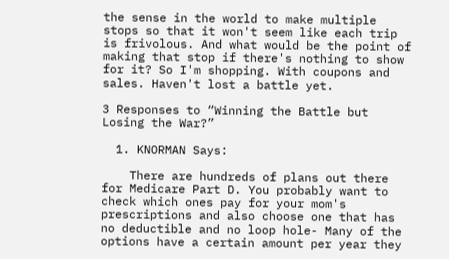the sense in the world to make multiple stops so that it won't seem like each trip is frivolous. And what would be the point of making that stop if there's nothing to show for it? So I'm shopping. With coupons and sales. Haven't lost a battle yet.

3 Responses to “Winning the Battle but Losing the War?”

  1. KNORMAN Says:

    There are hundreds of plans out there for Medicare Part D. You probably want to check which ones pay for your mom's prescriptions and also choose one that has no deductible and no loop hole- Many of the options have a certain amount per year they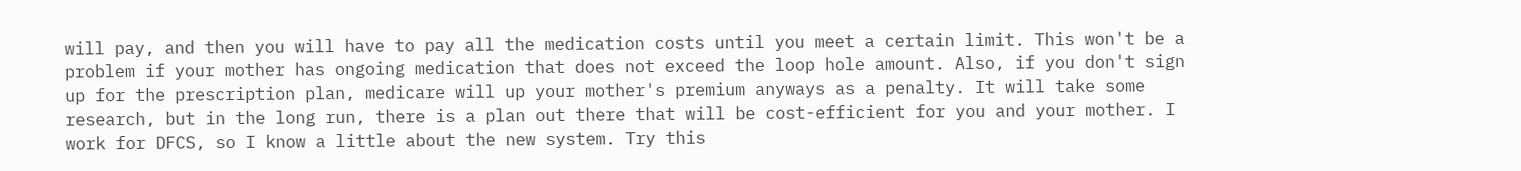will pay, and then you will have to pay all the medication costs until you meet a certain limit. This won't be a problem if your mother has ongoing medication that does not exceed the loop hole amount. Also, if you don't sign up for the prescription plan, medicare will up your mother's premium anyways as a penalty. It will take some research, but in the long run, there is a plan out there that will be cost-efficient for you and your mother. I work for DFCS, so I know a little about the new system. Try this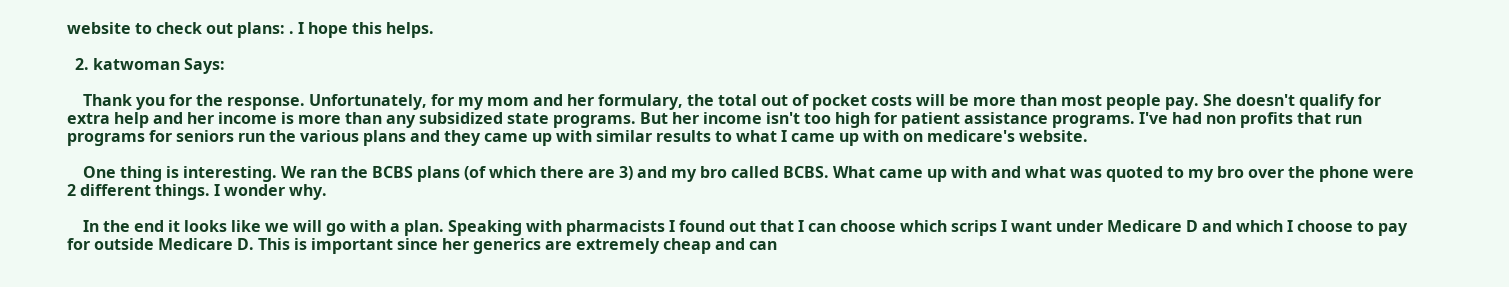website to check out plans: . I hope this helps.

  2. katwoman Says:

    Thank you for the response. Unfortunately, for my mom and her formulary, the total out of pocket costs will be more than most people pay. She doesn't qualify for extra help and her income is more than any subsidized state programs. But her income isn't too high for patient assistance programs. I've had non profits that run programs for seniors run the various plans and they came up with similar results to what I came up with on medicare's website.

    One thing is interesting. We ran the BCBS plans (of which there are 3) and my bro called BCBS. What came up with and what was quoted to my bro over the phone were 2 different things. I wonder why.

    In the end it looks like we will go with a plan. Speaking with pharmacists I found out that I can choose which scrips I want under Medicare D and which I choose to pay for outside Medicare D. This is important since her generics are extremely cheap and can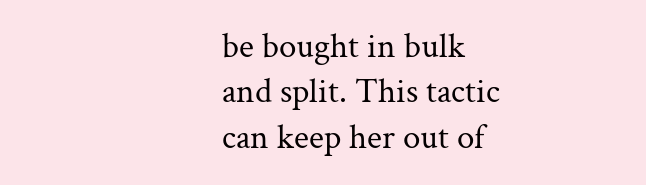be bought in bulk and split. This tactic can keep her out of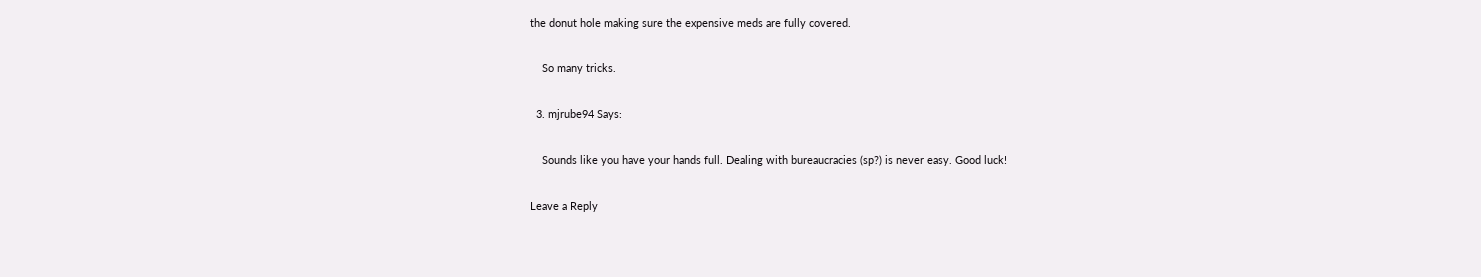the donut hole making sure the expensive meds are fully covered.

    So many tricks.

  3. mjrube94 Says:

    Sounds like you have your hands full. Dealing with bureaucracies (sp?) is never easy. Good luck!

Leave a Reply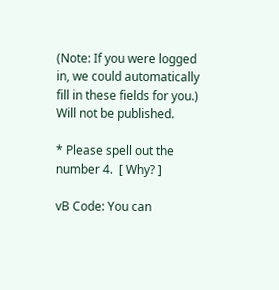(Note: If you were logged in, we could automatically fill in these fields for you.)
Will not be published.

* Please spell out the number 4.  [ Why? ]

vB Code: You can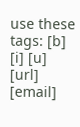use these tags: [b] [i] [u] [url] [email]